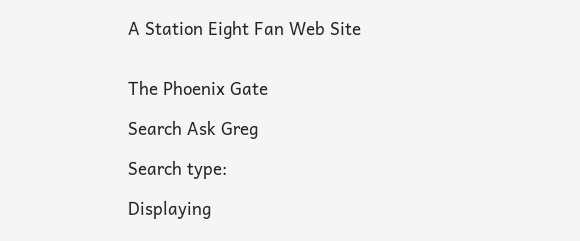A Station Eight Fan Web Site


The Phoenix Gate

Search Ask Greg

Search type:

Displaying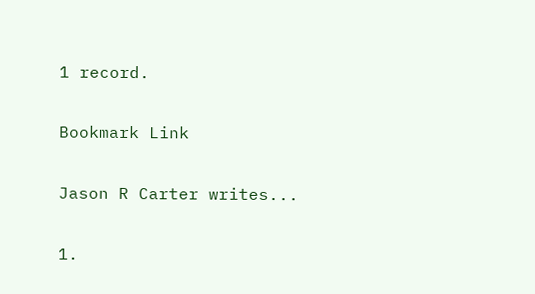1 record.

Bookmark Link

Jason R Carter writes...

1.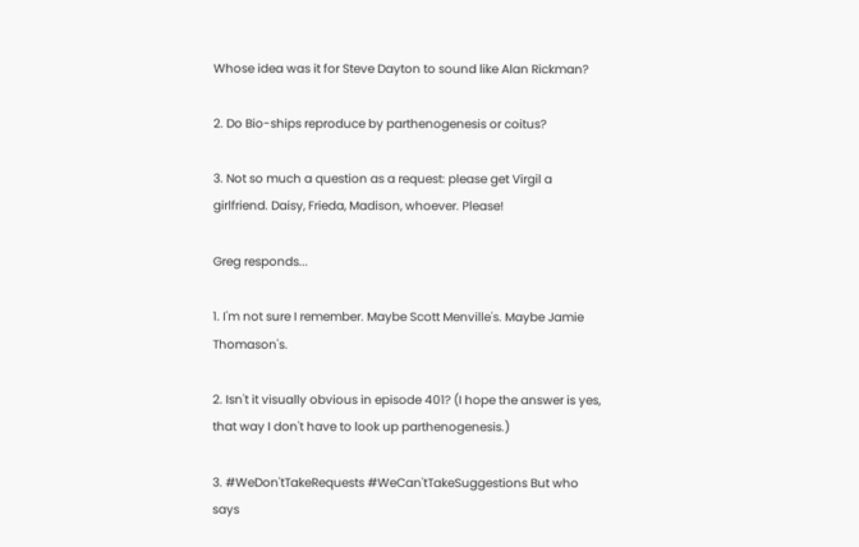Whose idea was it for Steve Dayton to sound like Alan Rickman?

2. Do Bio-ships reproduce by parthenogenesis or coitus?

3. Not so much a question as a request: please get Virgil a girlfriend. Daisy, Frieda, Madison, whoever. Please!

Greg responds...

1. I'm not sure I remember. Maybe Scott Menville's. Maybe Jamie Thomason's.

2. Isn't it visually obvious in episode 401? (I hope the answer is yes, that way I don't have to look up parthenogenesis.)

3. #WeDon'tTakeRequests #WeCan'tTakeSuggestions But who says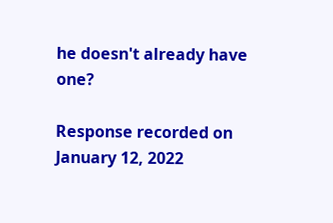he doesn't already have one?

Response recorded on January 12, 2022